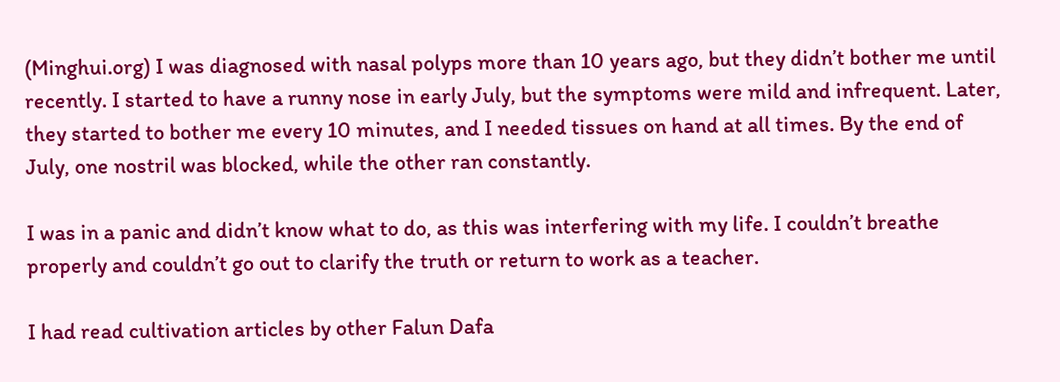(Minghui.org) I was diagnosed with nasal polyps more than 10 years ago, but they didn’t bother me until recently. I started to have a runny nose in early July, but the symptoms were mild and infrequent. Later, they started to bother me every 10 minutes, and I needed tissues on hand at all times. By the end of July, one nostril was blocked, while the other ran constantly.

I was in a panic and didn’t know what to do, as this was interfering with my life. I couldn’t breathe properly and couldn’t go out to clarify the truth or return to work as a teacher.

I had read cultivation articles by other Falun Dafa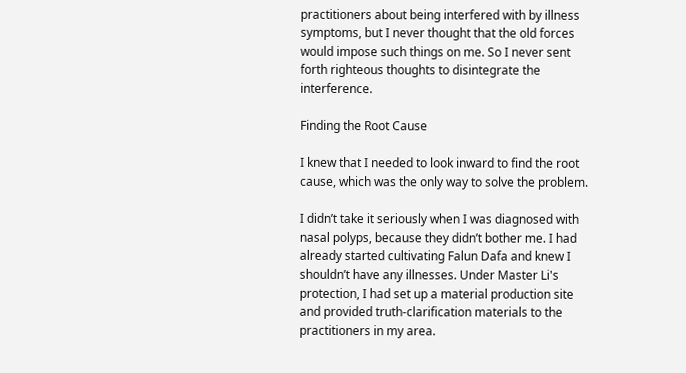practitioners about being interfered with by illness symptoms, but I never thought that the old forces would impose such things on me. So I never sent forth righteous thoughts to disintegrate the interference.

Finding the Root Cause

I knew that I needed to look inward to find the root cause, which was the only way to solve the problem.

I didn’t take it seriously when I was diagnosed with nasal polyps, because they didn’t bother me. I had already started cultivating Falun Dafa and knew I shouldn’t have any illnesses. Under Master Li's protection, I had set up a material production site and provided truth-clarification materials to the practitioners in my area.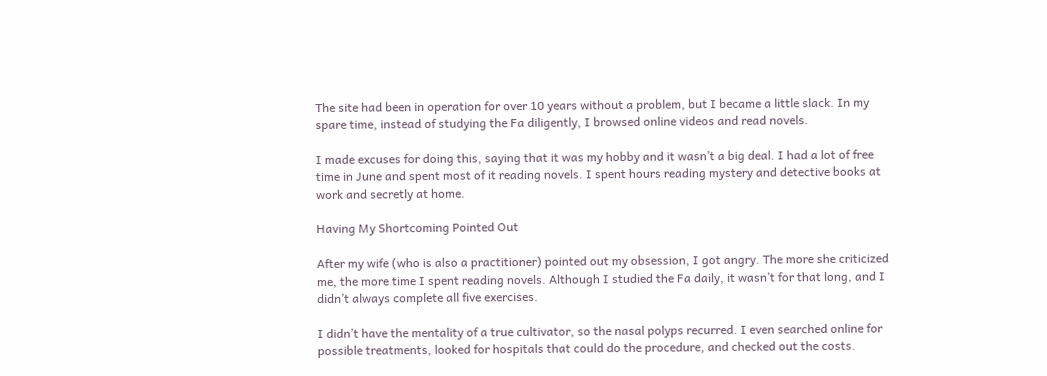The site had been in operation for over 10 years without a problem, but I became a little slack. In my spare time, instead of studying the Fa diligently, I browsed online videos and read novels.

I made excuses for doing this, saying that it was my hobby and it wasn’t a big deal. I had a lot of free time in June and spent most of it reading novels. I spent hours reading mystery and detective books at work and secretly at home.

Having My Shortcoming Pointed Out

After my wife (who is also a practitioner) pointed out my obsession, I got angry. The more she criticized me, the more time I spent reading novels. Although I studied the Fa daily, it wasn’t for that long, and I didn’t always complete all five exercises.

I didn’t have the mentality of a true cultivator, so the nasal polyps recurred. I even searched online for possible treatments, looked for hospitals that could do the procedure, and checked out the costs.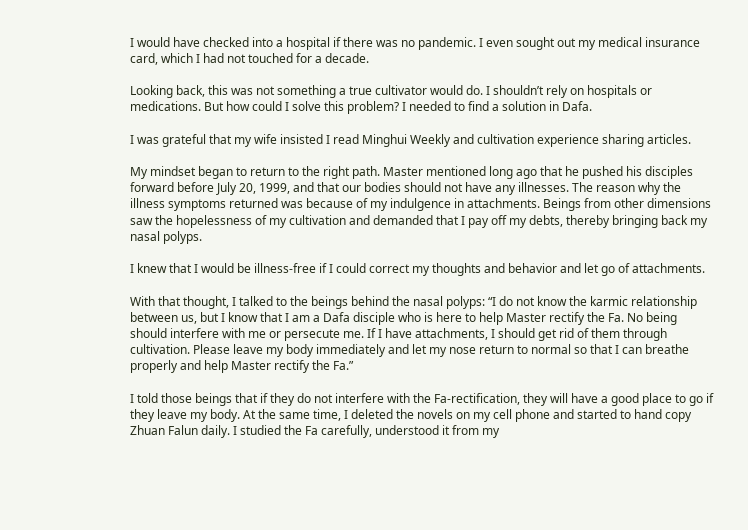I would have checked into a hospital if there was no pandemic. I even sought out my medical insurance card, which I had not touched for a decade.

Looking back, this was not something a true cultivator would do. I shouldn’t rely on hospitals or medications. But how could I solve this problem? I needed to find a solution in Dafa.

I was grateful that my wife insisted I read Minghui Weekly and cultivation experience sharing articles.

My mindset began to return to the right path. Master mentioned long ago that he pushed his disciples forward before July 20, 1999, and that our bodies should not have any illnesses. The reason why the illness symptoms returned was because of my indulgence in attachments. Beings from other dimensions saw the hopelessness of my cultivation and demanded that I pay off my debts, thereby bringing back my nasal polyps.

I knew that I would be illness-free if I could correct my thoughts and behavior and let go of attachments.

With that thought, I talked to the beings behind the nasal polyps: “I do not know the karmic relationship between us, but I know that I am a Dafa disciple who is here to help Master rectify the Fa. No being should interfere with me or persecute me. If I have attachments, I should get rid of them through cultivation. Please leave my body immediately and let my nose return to normal so that I can breathe properly and help Master rectify the Fa.”

I told those beings that if they do not interfere with the Fa-rectification, they will have a good place to go if they leave my body. At the same time, I deleted the novels on my cell phone and started to hand copy Zhuan Falun daily. I studied the Fa carefully, understood it from my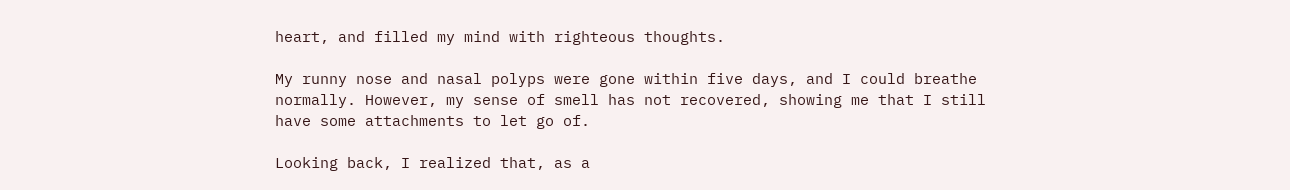heart, and filled my mind with righteous thoughts.

My runny nose and nasal polyps were gone within five days, and I could breathe normally. However, my sense of smell has not recovered, showing me that I still have some attachments to let go of.

Looking back, I realized that, as a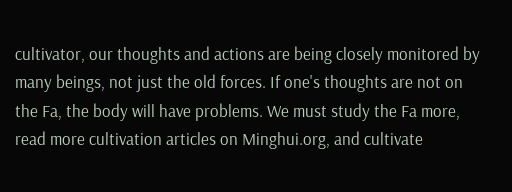cultivator, our thoughts and actions are being closely monitored by many beings, not just the old forces. If one's thoughts are not on the Fa, the body will have problems. We must study the Fa more, read more cultivation articles on Minghui.org, and cultivate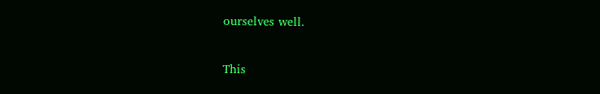ourselves well.

This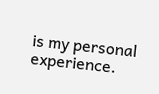is my personal experience.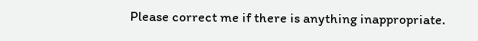Please correct me if there is anything inappropriate.